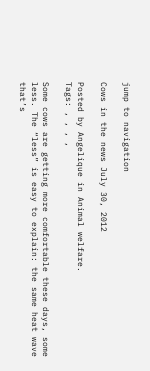jump to navigation

Cows in the news July 30, 2012

Posted by Angelique in Animal welfare.
Tags: , , , ,

Some cows are getting more comfortable these days, some less. The “less” is easy to explain: the same heat wave that’s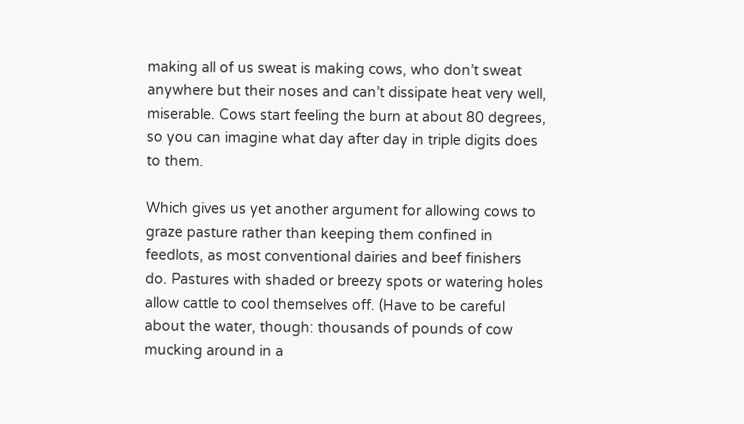making all of us sweat is making cows, who don’t sweat anywhere but their noses and can’t dissipate heat very well, miserable. Cows start feeling the burn at about 80 degrees, so you can imagine what day after day in triple digits does to them.

Which gives us yet another argument for allowing cows to graze pasture rather than keeping them confined in feedlots, as most conventional dairies and beef finishers do. Pastures with shaded or breezy spots or watering holes allow cattle to cool themselves off. (Have to be careful about the water, though: thousands of pounds of cow mucking around in a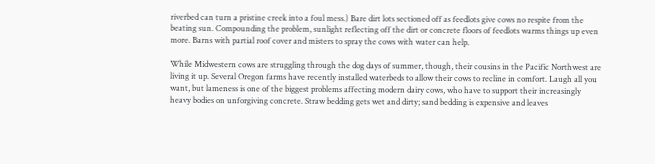riverbed can turn a pristine creek into a foul mess.) Bare dirt lots sectioned off as feedlots give cows no respite from the beating sun. Compounding the problem, sunlight reflecting off the dirt or concrete floors of feedlots warms things up even more. Barns with partial roof cover and misters to spray the cows with water can help.

While Midwestern cows are struggling through the dog days of summer, though, their cousins in the Pacific Northwest are living it up. Several Oregon farms have recently installed waterbeds to allow their cows to recline in comfort. Laugh all you want, but lameness is one of the biggest problems affecting modern dairy cows, who have to support their increasingly heavy bodies on unforgiving concrete. Straw bedding gets wet and dirty; sand bedding is expensive and leaves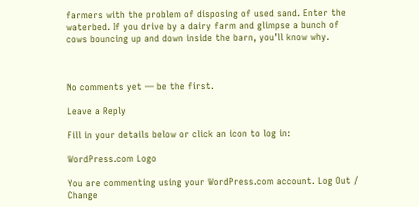farmers with the problem of disposing of used sand. Enter the waterbed. If you drive by a dairy farm and glimpse a bunch of cows bouncing up and down inside the barn, you’ll know why.



No comments yet — be the first.

Leave a Reply

Fill in your details below or click an icon to log in:

WordPress.com Logo

You are commenting using your WordPress.com account. Log Out /  Change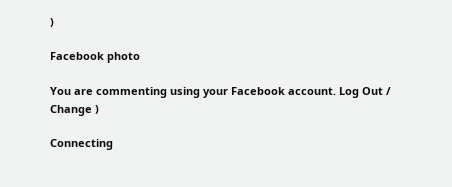)

Facebook photo

You are commenting using your Facebook account. Log Out /  Change )

Connecting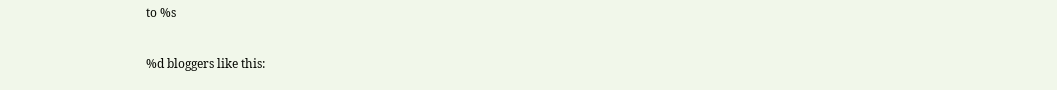to %s

%d bloggers like this: